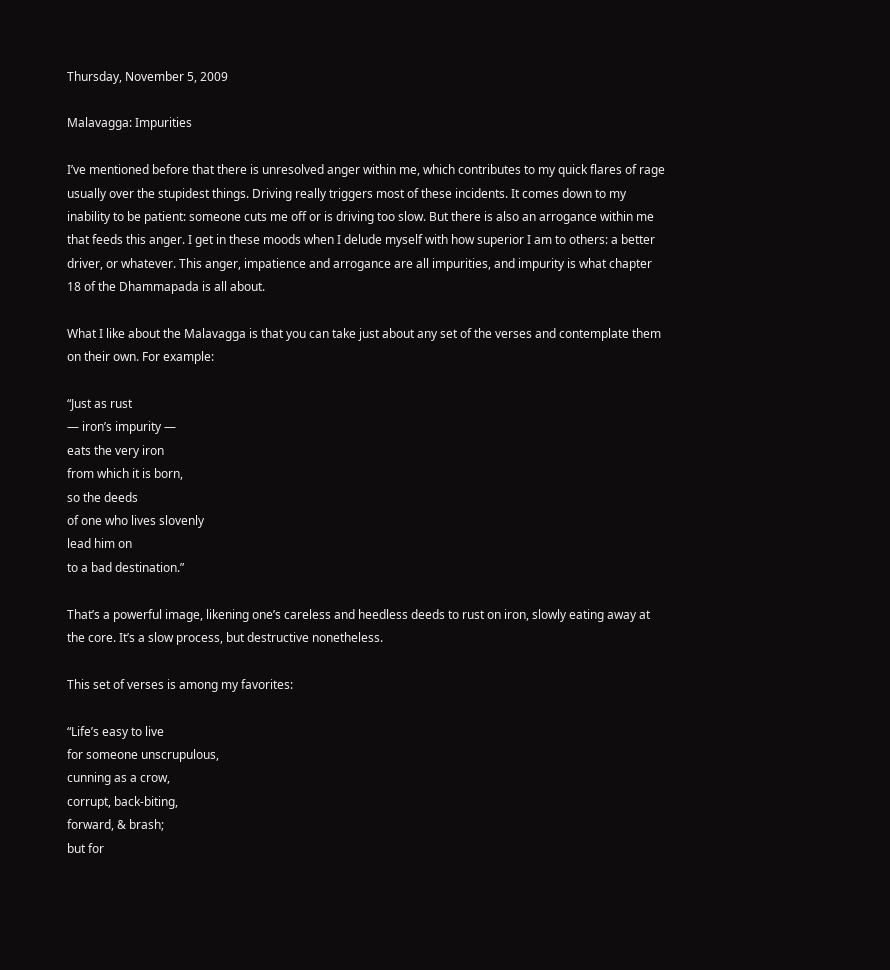Thursday, November 5, 2009

Malavagga: Impurities

I’ve mentioned before that there is unresolved anger within me, which contributes to my quick flares of rage usually over the stupidest things. Driving really triggers most of these incidents. It comes down to my inability to be patient: someone cuts me off or is driving too slow. But there is also an arrogance within me that feeds this anger. I get in these moods when I delude myself with how superior I am to others: a better driver, or whatever. This anger, impatience and arrogance are all impurities, and impurity is what chapter 18 of the Dhammapada is all about.

What I like about the Malavagga is that you can take just about any set of the verses and contemplate them on their own. For example:

“Just as rust
— iron’s impurity —
eats the very iron
from which it is born,
so the deeds
of one who lives slovenly
lead him on
to a bad destination.”

That’s a powerful image, likening one’s careless and heedless deeds to rust on iron, slowly eating away at the core. It’s a slow process, but destructive nonetheless.

This set of verses is among my favorites:

“Life’s easy to live
for someone unscrupulous,
cunning as a crow,
corrupt, back-biting,
forward, & brash;
but for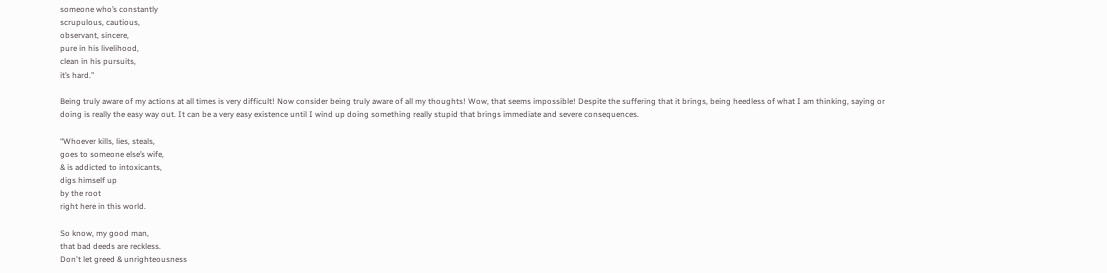someone who’s constantly
scrupulous, cautious,
observant, sincere,
pure in his livelihood,
clean in his pursuits,
it’s hard.”

Being truly aware of my actions at all times is very difficult! Now consider being truly aware of all my thoughts! Wow, that seems impossible! Despite the suffering that it brings, being heedless of what I am thinking, saying or doing is really the easy way out. It can be a very easy existence until I wind up doing something really stupid that brings immediate and severe consequences.

“Whoever kills, lies, steals,
goes to someone else’s wife,
& is addicted to intoxicants,
digs himself up
by the root
right here in this world.

So know, my good man,
that bad deeds are reckless.
Don't let greed & unrighteousness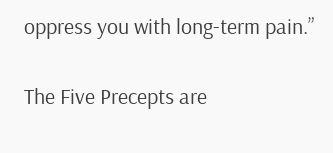oppress you with long-term pain.”

The Five Precepts are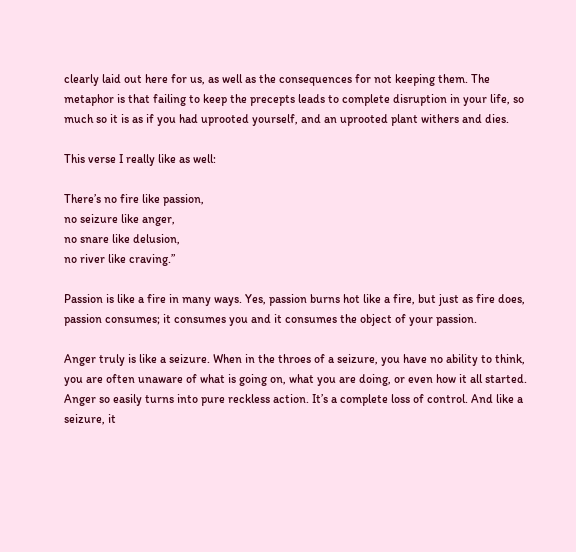clearly laid out here for us, as well as the consequences for not keeping them. The metaphor is that failing to keep the precepts leads to complete disruption in your life, so much so it is as if you had uprooted yourself, and an uprooted plant withers and dies.

This verse I really like as well:

There’s no fire like passion,
no seizure like anger,
no snare like delusion,
no river like craving.”

Passion is like a fire in many ways. Yes, passion burns hot like a fire, but just as fire does, passion consumes; it consumes you and it consumes the object of your passion.

Anger truly is like a seizure. When in the throes of a seizure, you have no ability to think, you are often unaware of what is going on, what you are doing, or even how it all started. Anger so easily turns into pure reckless action. It’s a complete loss of control. And like a seizure, it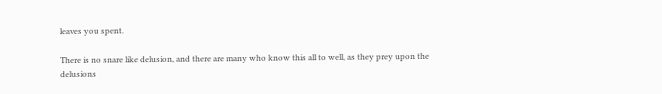leaves you spent.

There is no snare like delusion, and there are many who know this all to well, as they prey upon the delusions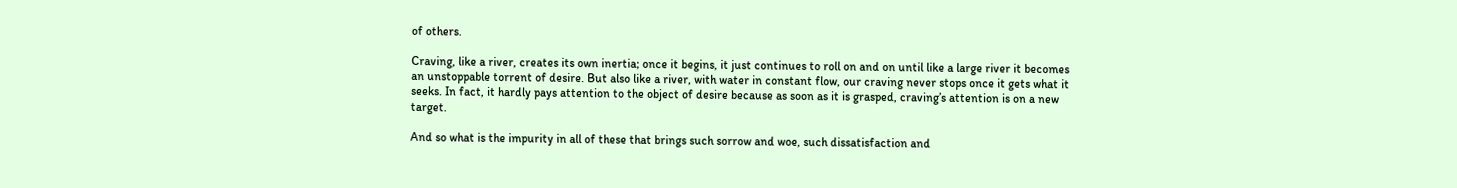of others.

Craving, like a river, creates its own inertia; once it begins, it just continues to roll on and on until like a large river it becomes an unstoppable torrent of desire. But also like a river, with water in constant flow, our craving never stops once it gets what it seeks. In fact, it hardly pays attention to the object of desire because as soon as it is grasped, craving’s attention is on a new target.

And so what is the impurity in all of these that brings such sorrow and woe, such dissatisfaction and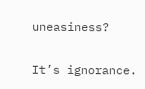uneasiness?

It’s ignorance.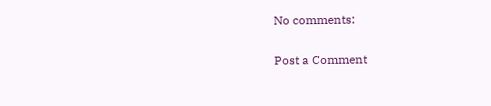No comments:

Post a Comment